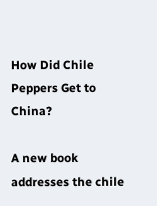How Did Chile Peppers Get to China?

A new book addresses the chile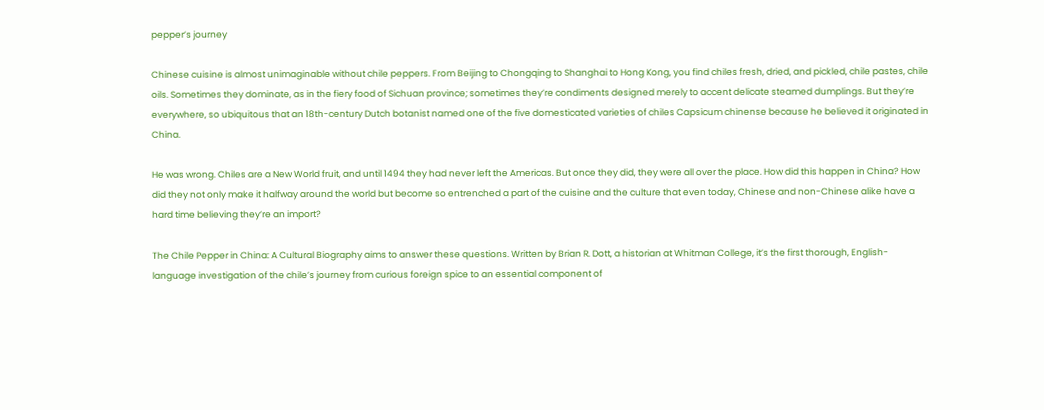pepper’s journey

Chinese cuisine is almost unimaginable without chile peppers. From Beijing to Chongqing to Shanghai to Hong Kong, you find chiles fresh, dried, and pickled, chile pastes, chile oils. Sometimes they dominate, as in the fiery food of Sichuan province; sometimes they’re condiments designed merely to accent delicate steamed dumplings. But they’re everywhere, so ubiquitous that an 18th-century Dutch botanist named one of the five domesticated varieties of chiles Capsicum chinense because he believed it originated in China.

He was wrong. Chiles are a New World fruit, and until 1494 they had never left the Americas. But once they did, they were all over the place. How did this happen in China? How did they not only make it halfway around the world but become so entrenched a part of the cuisine and the culture that even today, Chinese and non-Chinese alike have a hard time believing they’re an import?

The Chile Pepper in China: A Cultural Biography aims to answer these questions. Written by Brian R. Dott, a historian at Whitman College, it’s the first thorough, English-language investigation of the chile’s journey from curious foreign spice to an essential component of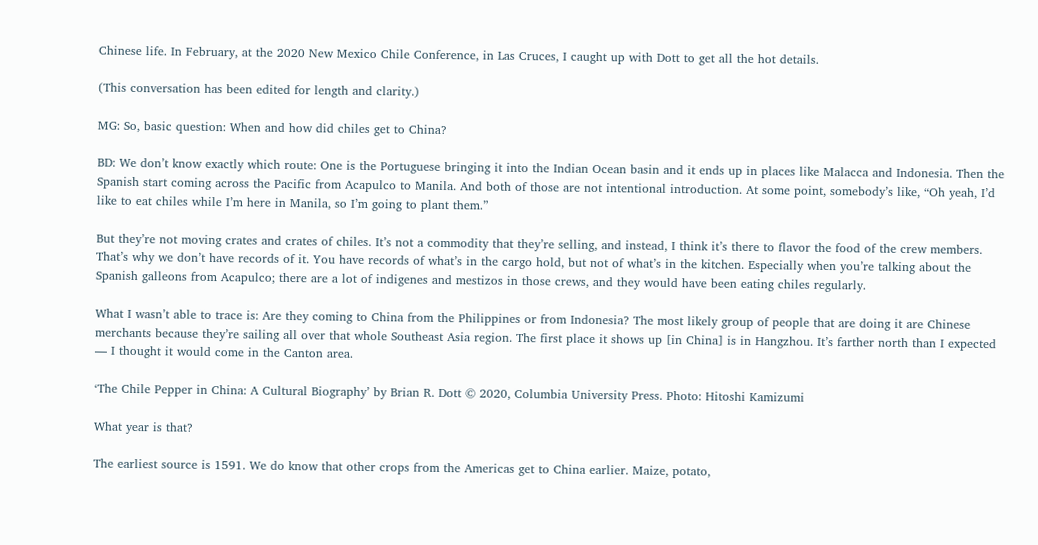Chinese life. In February, at the 2020 New Mexico Chile Conference, in Las Cruces, I caught up with Dott to get all the hot details.

(This conversation has been edited for length and clarity.)

MG: So, basic question: When and how did chiles get to China?

BD: We don’t know exactly which route: One is the Portuguese bringing it into the Indian Ocean basin and it ends up in places like Malacca and Indonesia. Then the Spanish start coming across the Pacific from Acapulco to Manila. And both of those are not intentional introduction. At some point, somebody’s like, “Oh yeah, I’d like to eat chiles while I’m here in Manila, so I’m going to plant them.”

But they’re not moving crates and crates of chiles. It’s not a commodity that they’re selling, and instead, I think it’s there to flavor the food of the crew members. That’s why we don’t have records of it. You have records of what’s in the cargo hold, but not of what’s in the kitchen. Especially when you’re talking about the Spanish galleons from Acapulco; there are a lot of indigenes and mestizos in those crews, and they would have been eating chiles regularly.

What I wasn’t able to trace is: Are they coming to China from the Philippines or from Indonesia? The most likely group of people that are doing it are Chinese merchants because they’re sailing all over that whole Southeast Asia region. The first place it shows up [in China] is in Hangzhou. It’s farther north than I expected — I thought it would come in the Canton area.

‘The Chile Pepper in China: A Cultural Biography’ by Brian R. Dott © 2020, Columbia University Press. Photo: Hitoshi Kamizumi

What year is that?

The earliest source is 1591. We do know that other crops from the Americas get to China earlier. Maize, potato,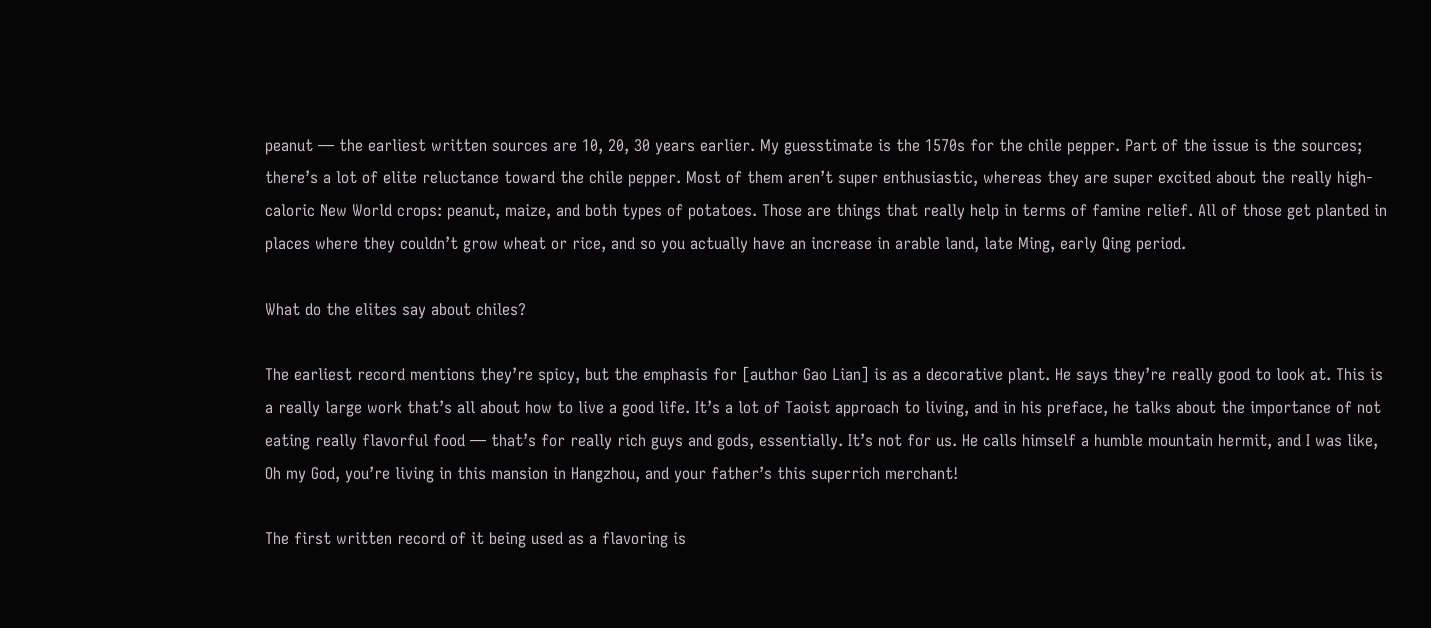peanut — the earliest written sources are 10, 20, 30 years earlier. My guesstimate is the 1570s for the chile pepper. Part of the issue is the sources; there’s a lot of elite reluctance toward the chile pepper. Most of them aren’t super enthusiastic, whereas they are super excited about the really high-caloric New World crops: peanut, maize, and both types of potatoes. Those are things that really help in terms of famine relief. All of those get planted in places where they couldn’t grow wheat or rice, and so you actually have an increase in arable land, late Ming, early Qing period.

What do the elites say about chiles?

The earliest record mentions they’re spicy, but the emphasis for [author Gao Lian] is as a decorative plant. He says they’re really good to look at. This is a really large work that’s all about how to live a good life. It’s a lot of Taoist approach to living, and in his preface, he talks about the importance of not eating really flavorful food — that’s for really rich guys and gods, essentially. It’s not for us. He calls himself a humble mountain hermit, and I was like, Oh my God, you’re living in this mansion in Hangzhou, and your father’s this superrich merchant!

The first written record of it being used as a flavoring is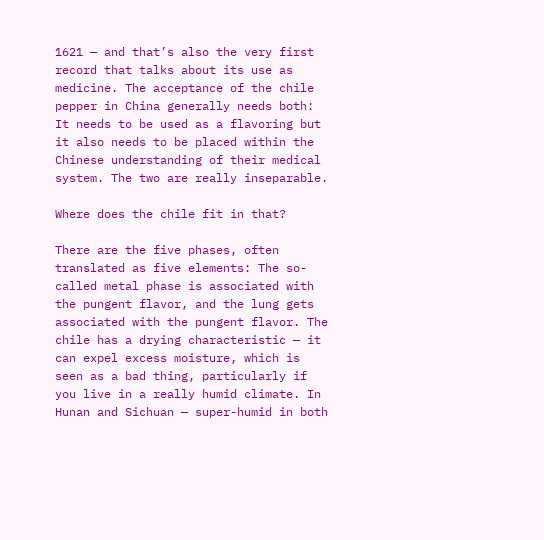1621 — and that’s also the very first record that talks about its use as medicine. The acceptance of the chile pepper in China generally needs both: It needs to be used as a flavoring but it also needs to be placed within the Chinese understanding of their medical system. The two are really inseparable.

Where does the chile fit in that?

There are the five phases, often translated as five elements: The so-called metal phase is associated with the pungent flavor, and the lung gets associated with the pungent flavor. The chile has a drying characteristic — it can expel excess moisture, which is seen as a bad thing, particularly if you live in a really humid climate. In Hunan and Sichuan — super-humid in both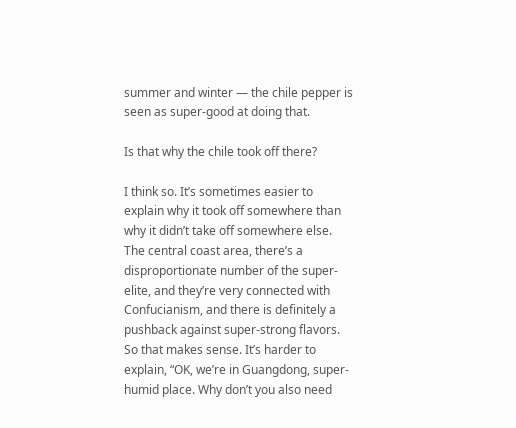summer and winter — the chile pepper is seen as super-good at doing that.

Is that why the chile took off there?

I think so. It’s sometimes easier to explain why it took off somewhere than why it didn’t take off somewhere else. The central coast area, there’s a disproportionate number of the super-elite, and they’re very connected with Confucianism, and there is definitely a pushback against super-strong flavors. So that makes sense. It’s harder to explain, “OK, we’re in Guangdong, super-humid place. Why don’t you also need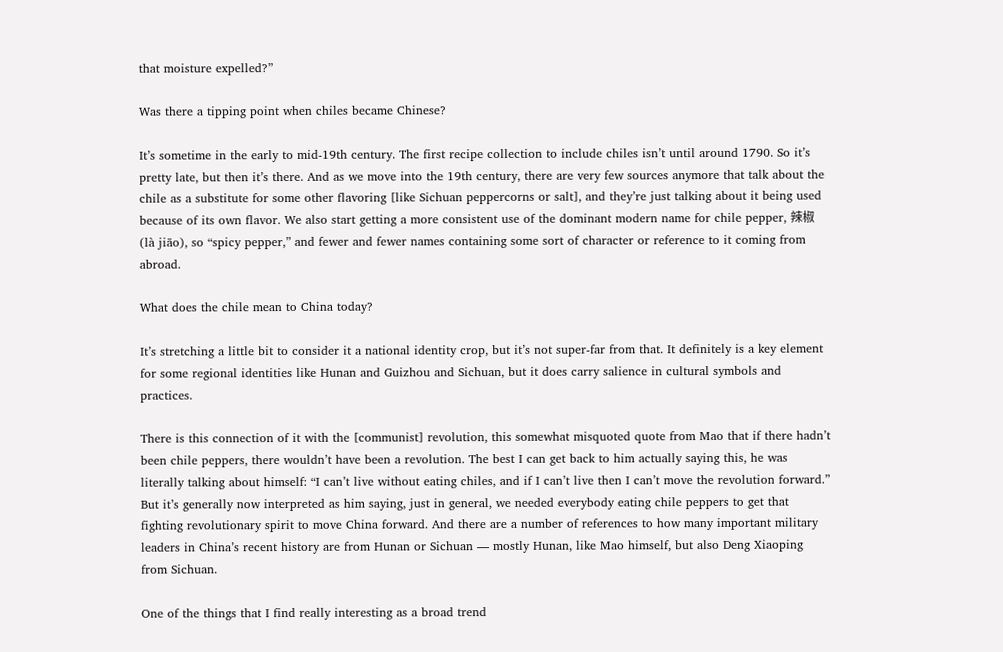that moisture expelled?”

Was there a tipping point when chiles became Chinese?

It’s sometime in the early to mid-19th century. The first recipe collection to include chiles isn’t until around 1790. So it’s pretty late, but then it’s there. And as we move into the 19th century, there are very few sources anymore that talk about the chile as a substitute for some other flavoring [like Sichuan peppercorns or salt], and they’re just talking about it being used because of its own flavor. We also start getting a more consistent use of the dominant modern name for chile pepper, 辣椒 (là jiāo), so “spicy pepper,” and fewer and fewer names containing some sort of character or reference to it coming from abroad.

What does the chile mean to China today?

It’s stretching a little bit to consider it a national identity crop, but it’s not super-far from that. It definitely is a key element for some regional identities like Hunan and Guizhou and Sichuan, but it does carry salience in cultural symbols and practices.

There is this connection of it with the [communist] revolution, this somewhat misquoted quote from Mao that if there hadn’t been chile peppers, there wouldn’t have been a revolution. The best I can get back to him actually saying this, he was literally talking about himself: “I can’t live without eating chiles, and if I can’t live then I can’t move the revolution forward.” But it’s generally now interpreted as him saying, just in general, we needed everybody eating chile peppers to get that fighting revolutionary spirit to move China forward. And there are a number of references to how many important military leaders in China’s recent history are from Hunan or Sichuan — mostly Hunan, like Mao himself, but also Deng Xiaoping from Sichuan.

One of the things that I find really interesting as a broad trend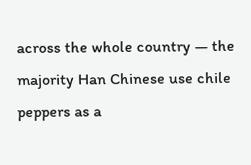across the whole country — the majority Han Chinese use chile peppers as a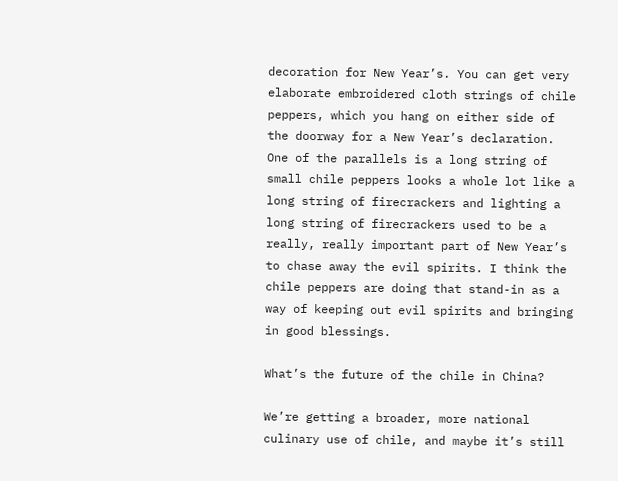decoration for New Year’s. You can get very elaborate embroidered cloth strings of chile peppers, which you hang on either side of the doorway for a New Year’s declaration. One of the parallels is a long string of small chile peppers looks a whole lot like a long string of firecrackers and lighting a long string of firecrackers used to be a really, really important part of New Year’s to chase away the evil spirits. I think the chile peppers are doing that stand-in as a way of keeping out evil spirits and bringing in good blessings.

What’s the future of the chile in China?

We’re getting a broader, more national culinary use of chile, and maybe it’s still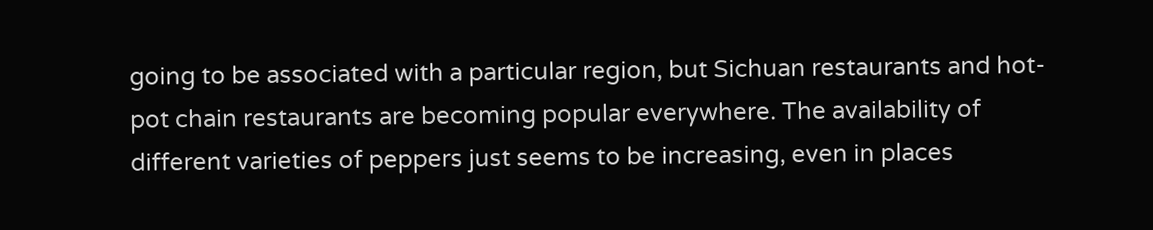going to be associated with a particular region, but Sichuan restaurants and hot-pot chain restaurants are becoming popular everywhere. The availability of different varieties of peppers just seems to be increasing, even in places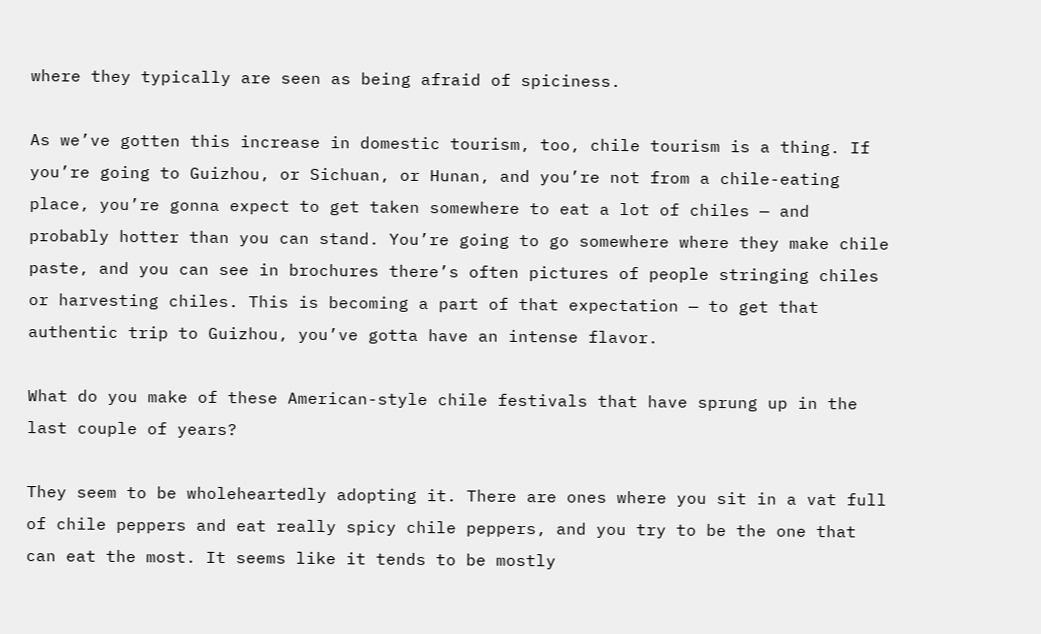where they typically are seen as being afraid of spiciness.

As we’ve gotten this increase in domestic tourism, too, chile tourism is a thing. If you’re going to Guizhou, or Sichuan, or Hunan, and you’re not from a chile-eating place, you’re gonna expect to get taken somewhere to eat a lot of chiles — and probably hotter than you can stand. You’re going to go somewhere where they make chile paste, and you can see in brochures there’s often pictures of people stringing chiles or harvesting chiles. This is becoming a part of that expectation — to get that authentic trip to Guizhou, you’ve gotta have an intense flavor.

What do you make of these American-style chile festivals that have sprung up in the last couple of years?

They seem to be wholeheartedly adopting it. There are ones where you sit in a vat full of chile peppers and eat really spicy chile peppers, and you try to be the one that can eat the most. It seems like it tends to be mostly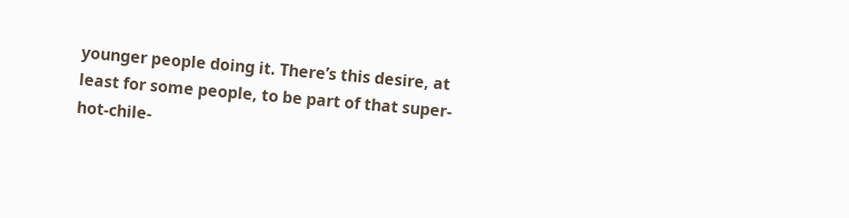younger people doing it. There’s this desire, at least for some people, to be part of that super-hot-chile-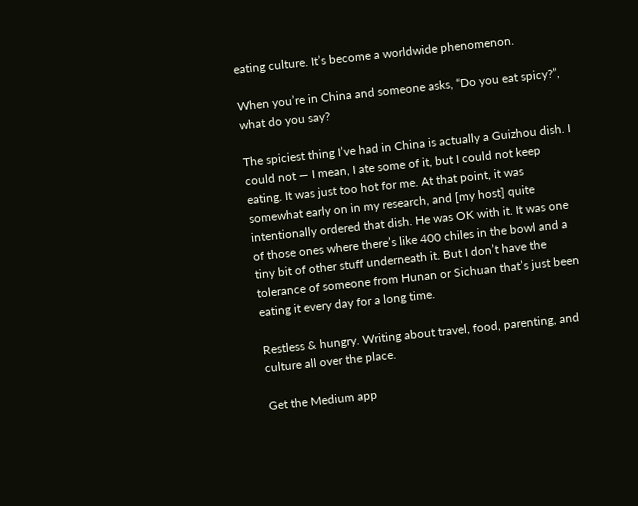eating culture. It’s become a worldwide phenomenon.

When you’re in China and someone asks, “Do you eat spicy?”, what do you say?

The spiciest thing I’ve had in China is actually a Guizhou dish. I could not — I mean, I ate some of it, but I could not keep eating. It was just too hot for me. At that point, it was somewhat early on in my research, and [my host] quite intentionally ordered that dish. He was OK with it. It was one of those ones where there’s like 400 chiles in the bowl and a tiny bit of other stuff underneath it. But I don’t have the tolerance of someone from Hunan or Sichuan that’s just been eating it every day for a long time.

Restless & hungry. Writing about travel, food, parenting, and culture all over the place.

Get the Medium app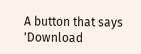A button that says 'Download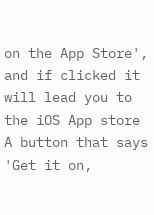on the App Store', and if clicked it will lead you to the iOS App store
A button that says 'Get it on,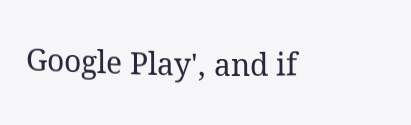Google Play', and if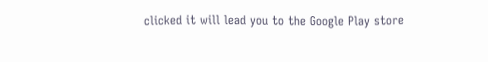clicked it will lead you to the Google Play store